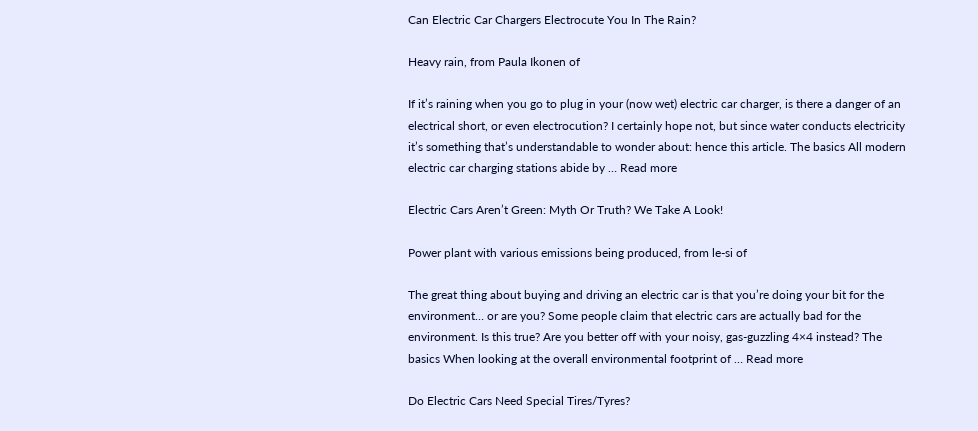Can Electric Car Chargers Electrocute You In The Rain?

Heavy rain, from Paula Ikonen of

If it’s raining when you go to plug in your (now wet) electric car charger, is there a danger of an electrical short, or even electrocution? I certainly hope not, but since water conducts electricity it’s something that’s understandable to wonder about: hence this article. The basics All modern electric car charging stations abide by … Read more

Electric Cars Aren’t Green: Myth Or Truth? We Take A Look!

Power plant with various emissions being produced, from le-si of

The great thing about buying and driving an electric car is that you’re doing your bit for the environment… or are you? Some people claim that electric cars are actually bad for the environment. Is this true? Are you better off with your noisy, gas-guzzling 4×4 instead? The basics When looking at the overall environmental footprint of … Read more

Do Electric Cars Need Special Tires/Tyres?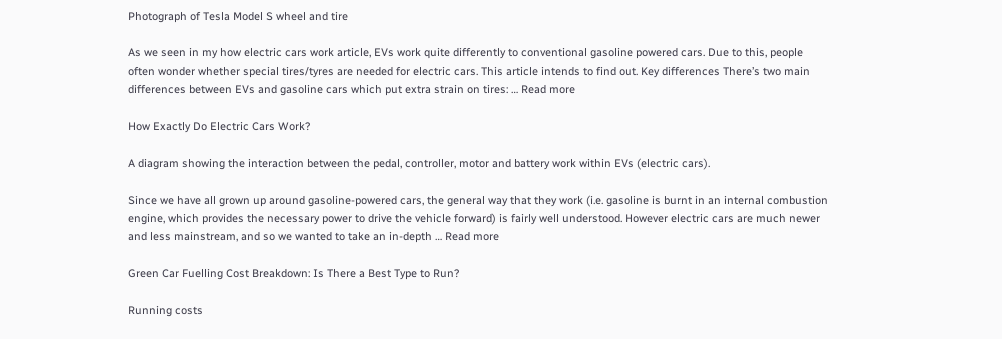Photograph of Tesla Model S wheel and tire

As we seen in my how electric cars work article, EVs work quite differently to conventional gasoline powered cars. Due to this, people often wonder whether special tires/tyres are needed for electric cars. This article intends to find out. Key differences There’s two main differences between EVs and gasoline cars which put extra strain on tires: … Read more

How Exactly Do Electric Cars Work?

A diagram showing the interaction between the pedal, controller, motor and battery work within EVs (electric cars).

Since we have all grown up around gasoline-powered cars, the general way that they work (i.e. gasoline is burnt in an internal combustion engine, which provides the necessary power to drive the vehicle forward) is fairly well understood. However electric cars are much newer and less mainstream, and so we wanted to take an in-depth … Read more

Green Car Fuelling Cost Breakdown: Is There a Best Type to Run?

Running costs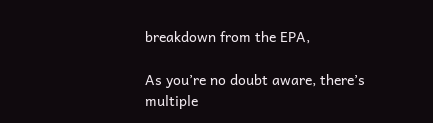breakdown from the EPA,

As you’re no doubt aware, there’s multiple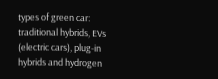types of green car: traditional hybrids, EVs (electric cars), plug-in hybrids and hydrogen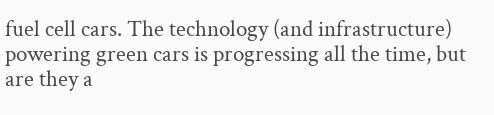fuel cell cars. The technology (and infrastructure) powering green cars is progressing all the time, but are they a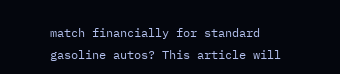match financially for standard gasoline autos? This article will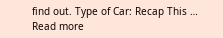find out. Type of Car: Recap This … Read more